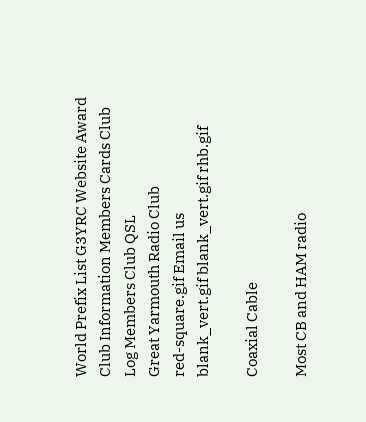World Prefix List G3YRC Website Award Club Information Members Cards Club Log Members Club QSL
Great Yarmouth Radio Club
red-square.gif Email us
blank_vert.gif blank_vert.gif rhb.gif

Coaxial Cable

Most CB and HAM radio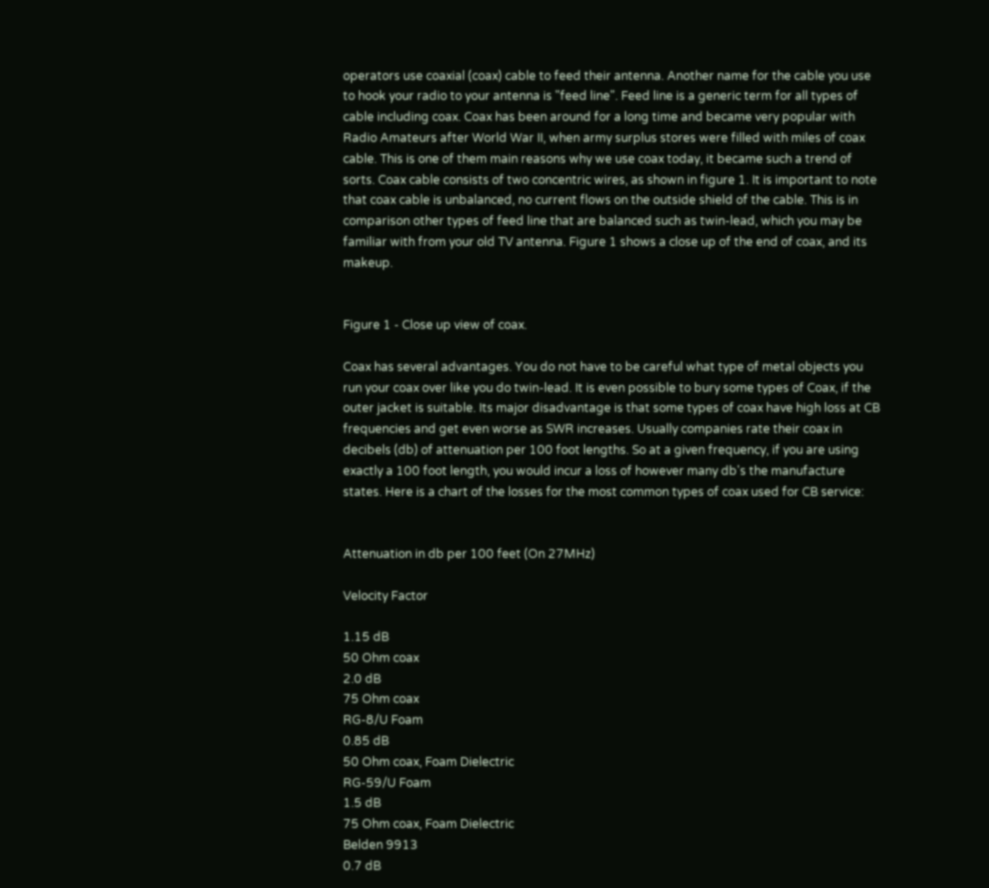operators use coaxial (coax) cable to feed their antenna. Another name for the cable you use to hook your radio to your antenna is "feed line". Feed line is a generic term for all types of cable including coax. Coax has been around for a long time and became very popular with Radio Amateurs after World War II, when army surplus stores were filled with miles of coax cable. This is one of them main reasons why we use coax today, it became such a trend of sorts. Coax cable consists of two concentric wires, as shown in figure 1. It is important to note that coax cable is unbalanced, no current flows on the outside shield of the cable. This is in comparison other types of feed line that are balanced such as twin-lead, which you may be familiar with from your old TV antenna. Figure 1 shows a close up of the end of coax, and its makeup.


Figure 1 - Close up view of coax.

Coax has several advantages. You do not have to be careful what type of metal objects you run your coax over like you do twin-lead. It is even possible to bury some types of Coax, if the outer jacket is suitable. Its major disadvantage is that some types of coax have high loss at CB frequencies and get even worse as SWR increases. Usually companies rate their coax in decibels (db) of attenuation per 100 foot lengths. So at a given frequency, if you are using exactly a 100 foot length, you would incur a loss of however many db's the manufacture states. Here is a chart of the losses for the most common types of coax used for CB service:


Attenuation in db per 100 feet (On 27MHz)

Velocity Factor

1.15 dB
50 Ohm coax
2.0 dB
75 Ohm coax
RG-8/U Foam
0.85 dB
50 Ohm coax, Foam Dielectric
RG-59/U Foam
1.5 dB
75 Ohm coax, Foam Dielectric
Belden 9913
0.7 dB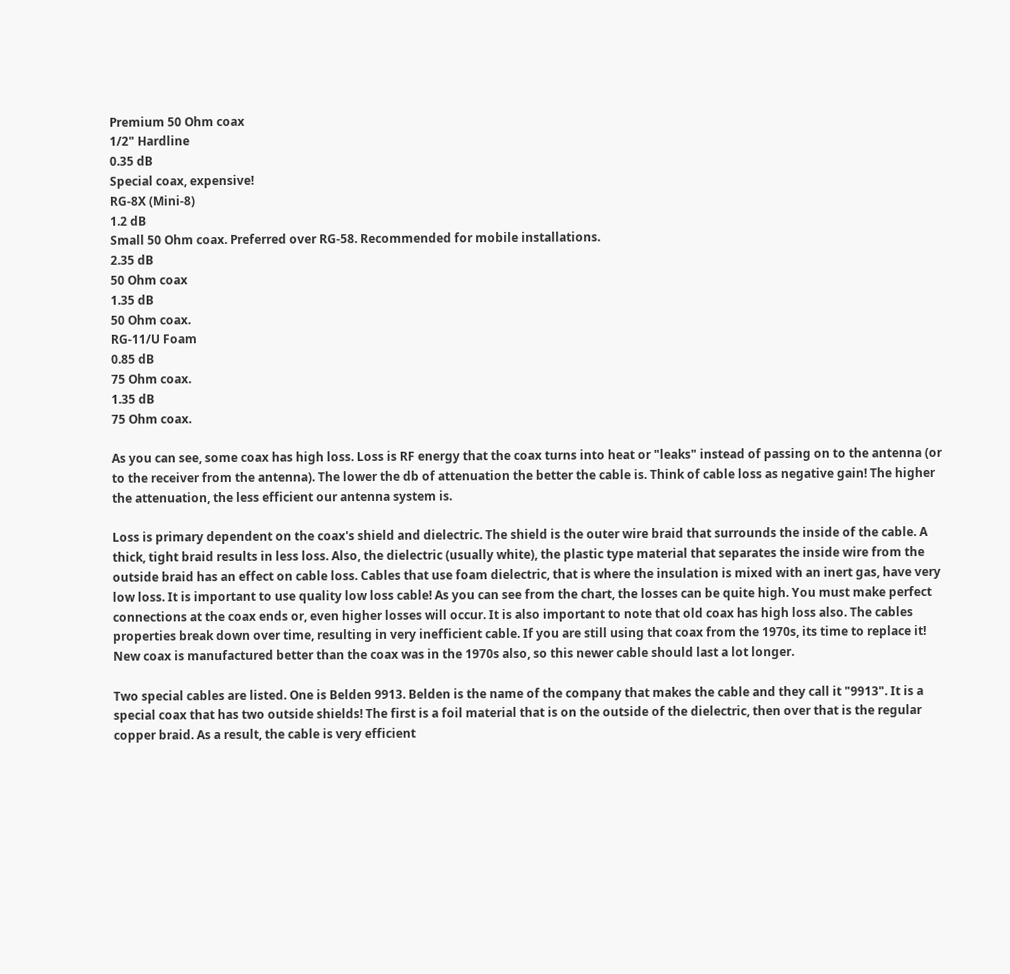Premium 50 Ohm coax
1/2" Hardline
0.35 dB
Special coax, expensive!
RG-8X (Mini-8)
1.2 dB
Small 50 Ohm coax. Preferred over RG-58. Recommended for mobile installations.
2.35 dB
50 Ohm coax
1.35 dB
50 Ohm coax.
RG-11/U Foam
0.85 dB
75 Ohm coax.
1.35 dB
75 Ohm coax.

As you can see, some coax has high loss. Loss is RF energy that the coax turns into heat or "leaks" instead of passing on to the antenna (or to the receiver from the antenna). The lower the db of attenuation the better the cable is. Think of cable loss as negative gain! The higher the attenuation, the less efficient our antenna system is.

Loss is primary dependent on the coax's shield and dielectric. The shield is the outer wire braid that surrounds the inside of the cable. A thick, tight braid results in less loss. Also, the dielectric (usually white), the plastic type material that separates the inside wire from the outside braid has an effect on cable loss. Cables that use foam dielectric, that is where the insulation is mixed with an inert gas, have very low loss. It is important to use quality low loss cable! As you can see from the chart, the losses can be quite high. You must make perfect connections at the coax ends or, even higher losses will occur. It is also important to note that old coax has high loss also. The cables properties break down over time, resulting in very inefficient cable. If you are still using that coax from the 1970s, its time to replace it! New coax is manufactured better than the coax was in the 1970s also, so this newer cable should last a lot longer.

Two special cables are listed. One is Belden 9913. Belden is the name of the company that makes the cable and they call it "9913". It is a special coax that has two outside shields! The first is a foil material that is on the outside of the dielectric, then over that is the regular copper braid. As a result, the cable is very efficient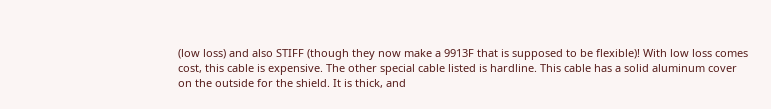(low loss) and also STIFF (though they now make a 9913F that is supposed to be flexible)! With low loss comes cost, this cable is expensive. The other special cable listed is hardline. This cable has a solid aluminum cover on the outside for the shield. It is thick, and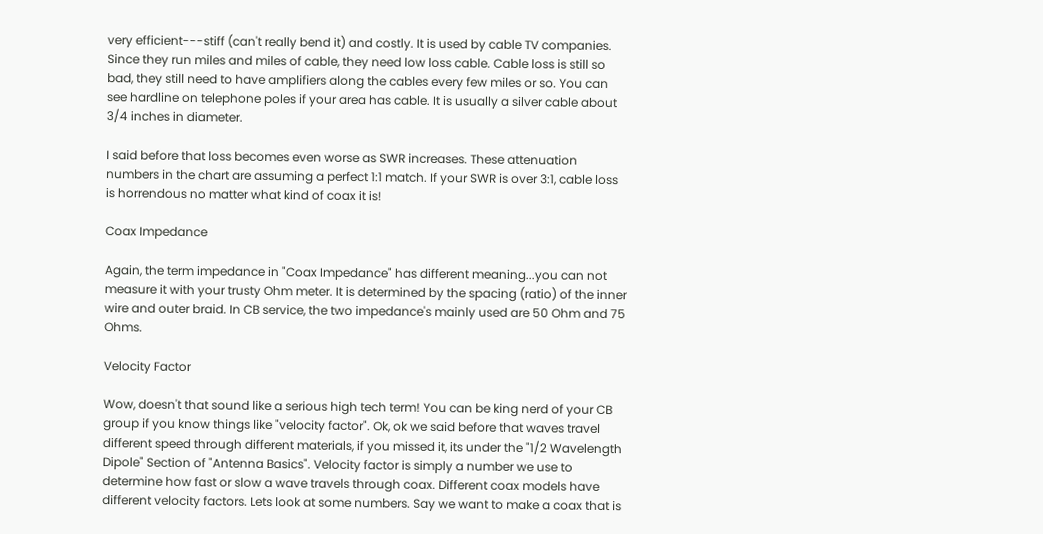very efficient---stiff (can't really bend it) and costly. It is used by cable TV companies. Since they run miles and miles of cable, they need low loss cable. Cable loss is still so bad, they still need to have amplifiers along the cables every few miles or so. You can see hardline on telephone poles if your area has cable. It is usually a silver cable about 3/4 inches in diameter.

I said before that loss becomes even worse as SWR increases. These attenuation numbers in the chart are assuming a perfect 1:1 match. If your SWR is over 3:1, cable loss is horrendous no matter what kind of coax it is!

Coax Impedance

Again, the term impedance in "Coax Impedance" has different meaning...you can not measure it with your trusty Ohm meter. It is determined by the spacing (ratio) of the inner wire and outer braid. In CB service, the two impedance's mainly used are 50 Ohm and 75 Ohms.

Velocity Factor

Wow, doesn't that sound like a serious high tech term! You can be king nerd of your CB group if you know things like "velocity factor". Ok, ok we said before that waves travel different speed through different materials, if you missed it, its under the "1/2 Wavelength Dipole" Section of "Antenna Basics". Velocity factor is simply a number we use to determine how fast or slow a wave travels through coax. Different coax models have different velocity factors. Lets look at some numbers. Say we want to make a coax that is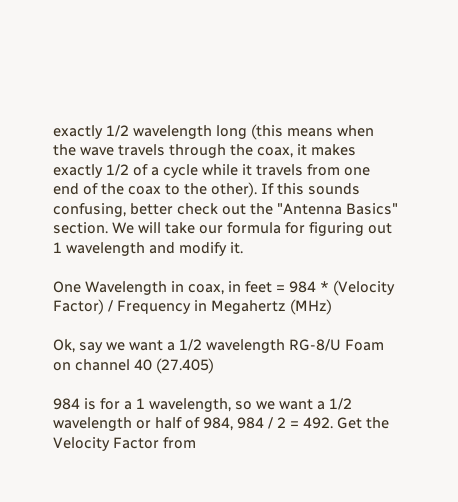exactly 1/2 wavelength long (this means when the wave travels through the coax, it makes exactly 1/2 of a cycle while it travels from one end of the coax to the other). If this sounds confusing, better check out the "Antenna Basics" section. We will take our formula for figuring out 1 wavelength and modify it.

One Wavelength in coax, in feet = 984 * (Velocity Factor) / Frequency in Megahertz (MHz)

Ok, say we want a 1/2 wavelength RG-8/U Foam on channel 40 (27.405)

984 is for a 1 wavelength, so we want a 1/2 wavelength or half of 984, 984 / 2 = 492. Get the Velocity Factor from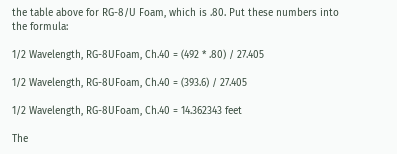the table above for RG-8/U Foam, which is .80. Put these numbers into the formula:

1/2 Wavelength, RG-8UFoam, Ch.40 = (492 * .80) / 27.405

1/2 Wavelength, RG-8UFoam, Ch.40 = (393.6) / 27.405

1/2 Wavelength, RG-8UFoam, Ch.40 = 14.362343 feet

The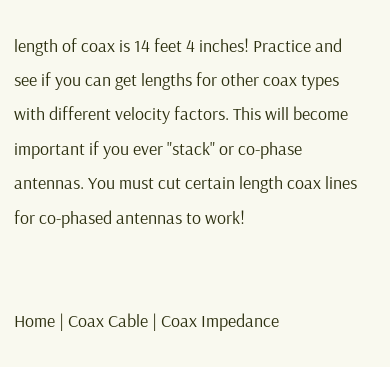length of coax is 14 feet 4 inches! Practice and see if you can get lengths for other coax types with different velocity factors. This will become important if you ever "stack" or co-phase antennas. You must cut certain length coax lines for co-phased antennas to work!


Home | Coax Cable | Coax Impedance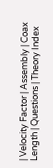| Velocity Factor | Assembly | Coax Length | Questions | Theory Index